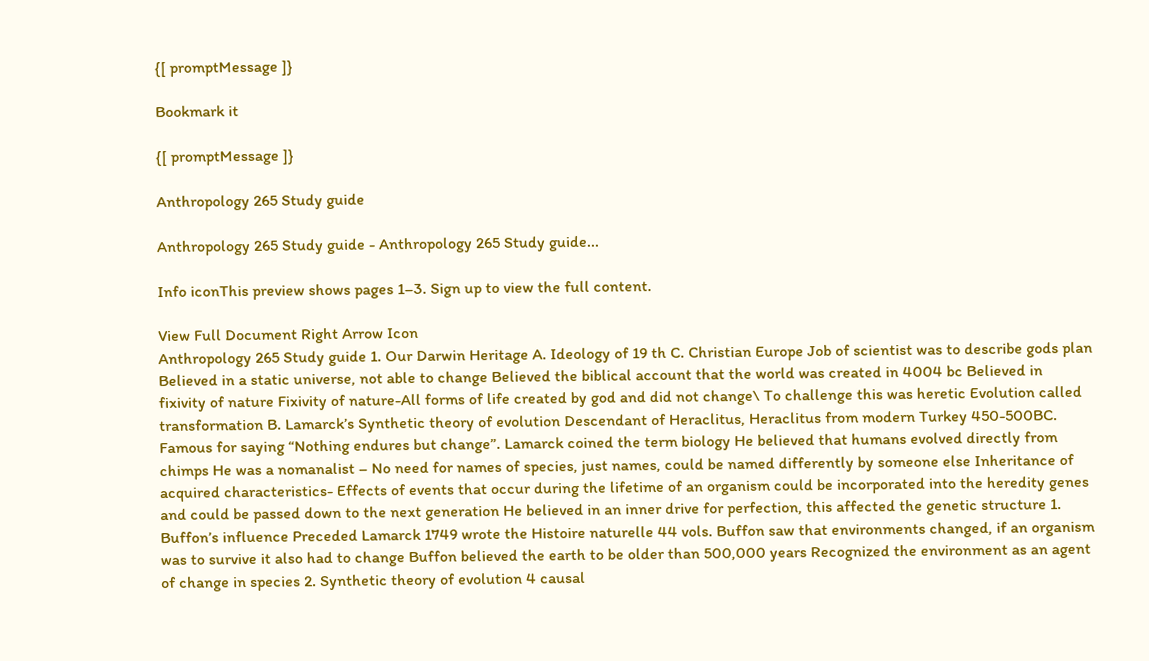{[ promptMessage ]}

Bookmark it

{[ promptMessage ]}

Anthropology 265 Study guide

Anthropology 265 Study guide - Anthropology 265 Study guide...

Info iconThis preview shows pages 1–3. Sign up to view the full content.

View Full Document Right Arrow Icon
Anthropology 265 Study guide 1. Our Darwin Heritage A. Ideology of 19 th C. Christian Europe Job of scientist was to describe gods plan Believed in a static universe, not able to change Believed the biblical account that the world was created in 4004 bc Believed in fixivity of nature Fixivity of nature-All forms of life created by god and did not change\ To challenge this was heretic Evolution called transformation B. Lamarck’s Synthetic theory of evolution Descendant of Heraclitus, Heraclitus from modern Turkey 450-500BC. Famous for saying “Nothing endures but change”. Lamarck coined the term biology He believed that humans evolved directly from chimps He was a nomanalist – No need for names of species, just names, could be named differently by someone else Inheritance of acquired characteristics- Effects of events that occur during the lifetime of an organism could be incorporated into the heredity genes and could be passed down to the next generation He believed in an inner drive for perfection, this affected the genetic structure 1. Buffon’s influence Preceded Lamarck 1749 wrote the Histoire naturelle 44 vols. Buffon saw that environments changed, if an organism was to survive it also had to change Buffon believed the earth to be older than 500,000 years Recognized the environment as an agent of change in species 2. Synthetic theory of evolution 4 causal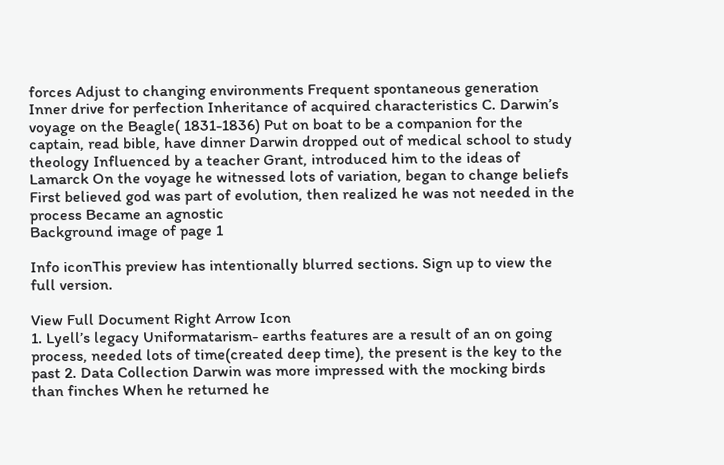forces Adjust to changing environments Frequent spontaneous generation Inner drive for perfection Inheritance of acquired characteristics C. Darwin’s voyage on the Beagle( 1831-1836) Put on boat to be a companion for the captain, read bible, have dinner Darwin dropped out of medical school to study theology Influenced by a teacher Grant, introduced him to the ideas of Lamarck On the voyage he witnessed lots of variation, began to change beliefs First believed god was part of evolution, then realized he was not needed in the process Became an agnostic
Background image of page 1

Info iconThis preview has intentionally blurred sections. Sign up to view the full version.

View Full Document Right Arrow Icon
1. Lyell’s legacy Uniformatarism- earths features are a result of an on going process, needed lots of time(created deep time), the present is the key to the past 2. Data Collection Darwin was more impressed with the mocking birds than finches When he returned he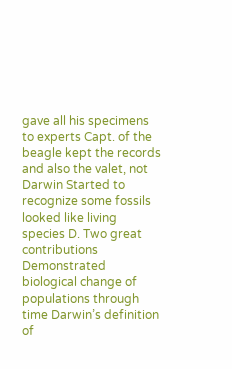gave all his specimens to experts Capt. of the beagle kept the records and also the valet, not Darwin Started to recognize some fossils looked like living species D. Two great contributions Demonstrated biological change of populations through time Darwin’s definition of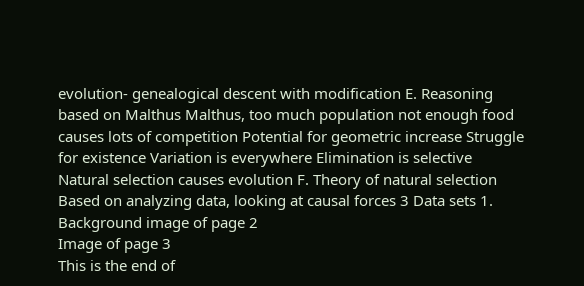evolution- genealogical descent with modification E. Reasoning based on Malthus Malthus, too much population not enough food causes lots of competition Potential for geometric increase Struggle for existence Variation is everywhere Elimination is selective Natural selection causes evolution F. Theory of natural selection Based on analyzing data, looking at causal forces 3 Data sets 1.
Background image of page 2
Image of page 3
This is the end of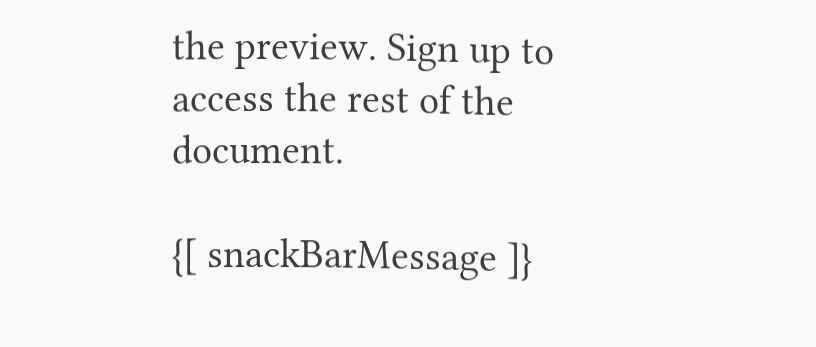the preview. Sign up to access the rest of the document.

{[ snackBarMessage ]}